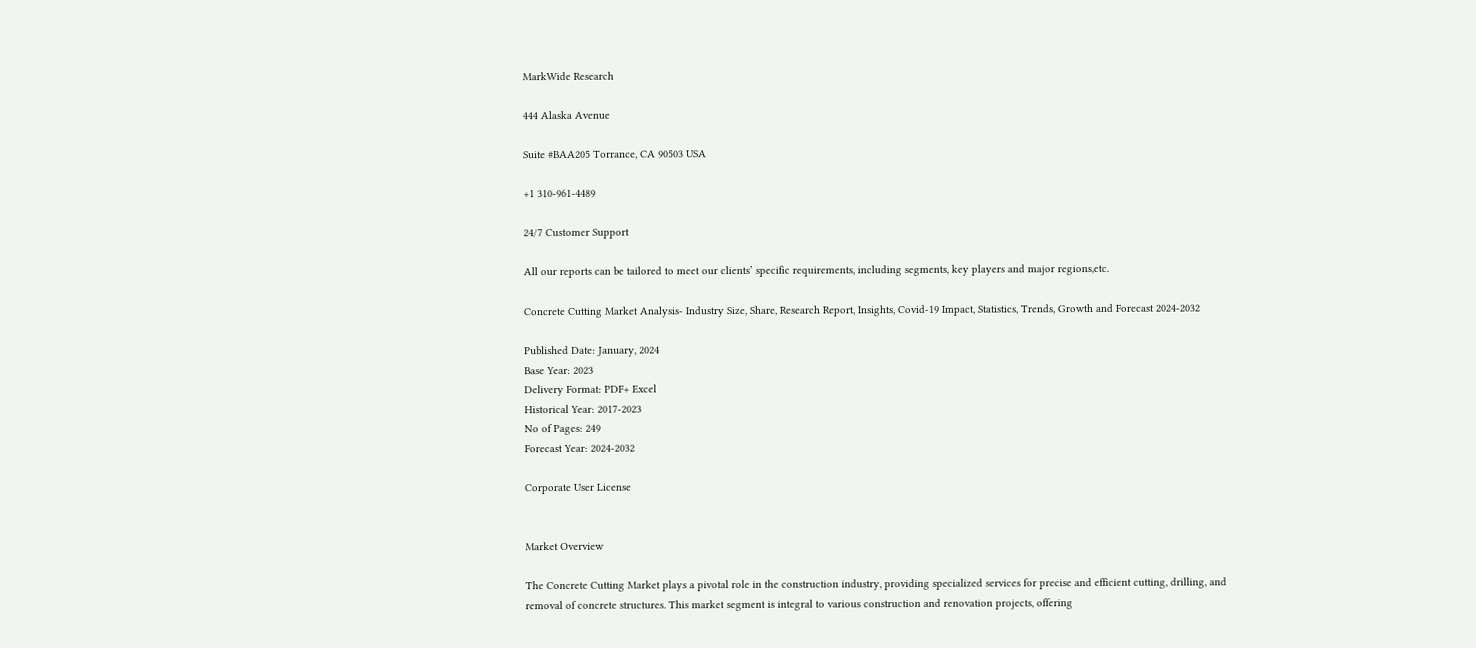MarkWide Research

444 Alaska Avenue

Suite #BAA205 Torrance, CA 90503 USA

+1 310-961-4489

24/7 Customer Support

All our reports can be tailored to meet our clients’ specific requirements, including segments, key players and major regions,etc.

Concrete Cutting Market Analysis- Industry Size, Share, Research Report, Insights, Covid-19 Impact, Statistics, Trends, Growth and Forecast 2024-2032

Published Date: January, 2024
Base Year: 2023
Delivery Format: PDF+ Excel
Historical Year: 2017-2023
No of Pages: 249
Forecast Year: 2024-2032

Corporate User License


Market Overview

The Concrete Cutting Market plays a pivotal role in the construction industry, providing specialized services for precise and efficient cutting, drilling, and removal of concrete structures. This market segment is integral to various construction and renovation projects, offering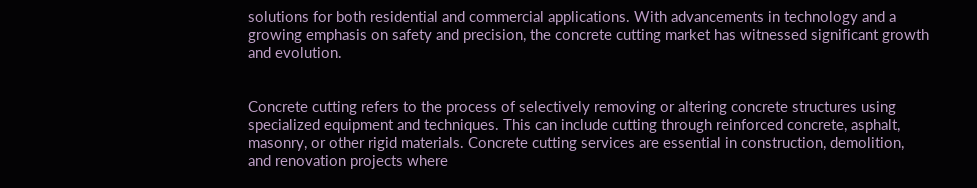solutions for both residential and commercial applications. With advancements in technology and a growing emphasis on safety and precision, the concrete cutting market has witnessed significant growth and evolution.


Concrete cutting refers to the process of selectively removing or altering concrete structures using specialized equipment and techniques. This can include cutting through reinforced concrete, asphalt, masonry, or other rigid materials. Concrete cutting services are essential in construction, demolition, and renovation projects where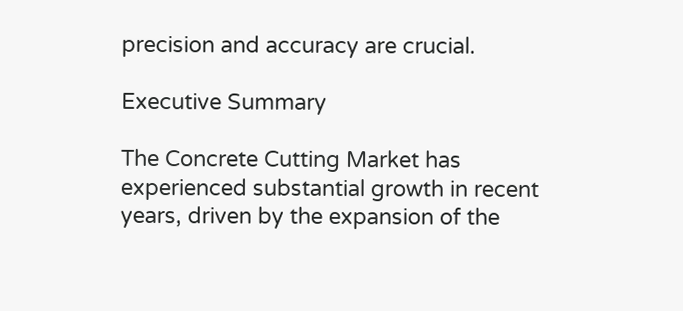precision and accuracy are crucial.

Executive Summary

The Concrete Cutting Market has experienced substantial growth in recent years, driven by the expansion of the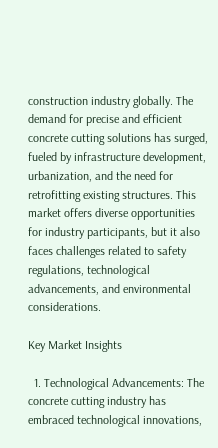construction industry globally. The demand for precise and efficient concrete cutting solutions has surged, fueled by infrastructure development, urbanization, and the need for retrofitting existing structures. This market offers diverse opportunities for industry participants, but it also faces challenges related to safety regulations, technological advancements, and environmental considerations.

Key Market Insights

  1. Technological Advancements: The concrete cutting industry has embraced technological innovations,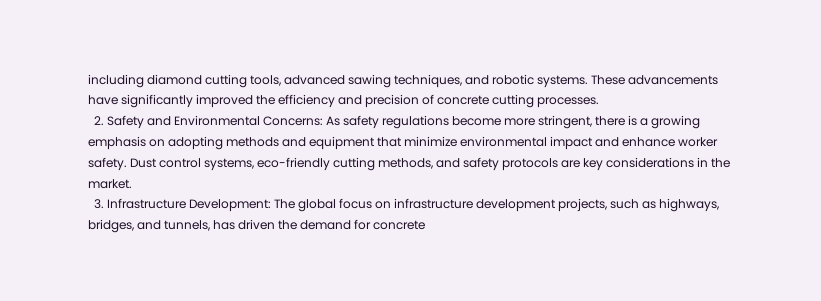including diamond cutting tools, advanced sawing techniques, and robotic systems. These advancements have significantly improved the efficiency and precision of concrete cutting processes.
  2. Safety and Environmental Concerns: As safety regulations become more stringent, there is a growing emphasis on adopting methods and equipment that minimize environmental impact and enhance worker safety. Dust control systems, eco-friendly cutting methods, and safety protocols are key considerations in the market.
  3. Infrastructure Development: The global focus on infrastructure development projects, such as highways, bridges, and tunnels, has driven the demand for concrete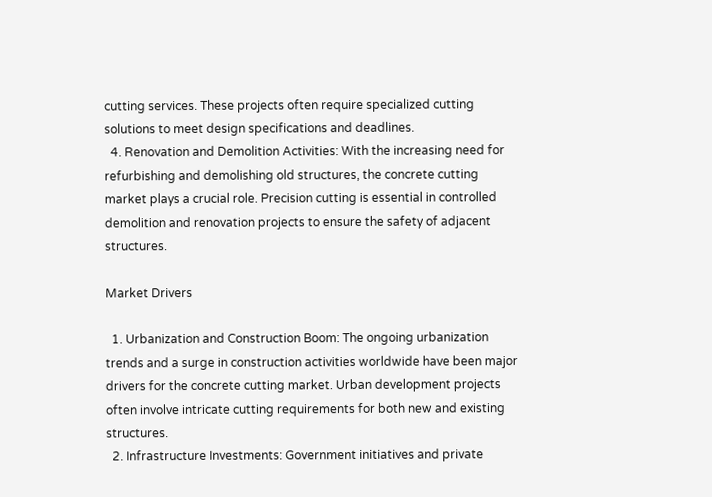cutting services. These projects often require specialized cutting solutions to meet design specifications and deadlines.
  4. Renovation and Demolition Activities: With the increasing need for refurbishing and demolishing old structures, the concrete cutting market plays a crucial role. Precision cutting is essential in controlled demolition and renovation projects to ensure the safety of adjacent structures.

Market Drivers

  1. Urbanization and Construction Boom: The ongoing urbanization trends and a surge in construction activities worldwide have been major drivers for the concrete cutting market. Urban development projects often involve intricate cutting requirements for both new and existing structures.
  2. Infrastructure Investments: Government initiatives and private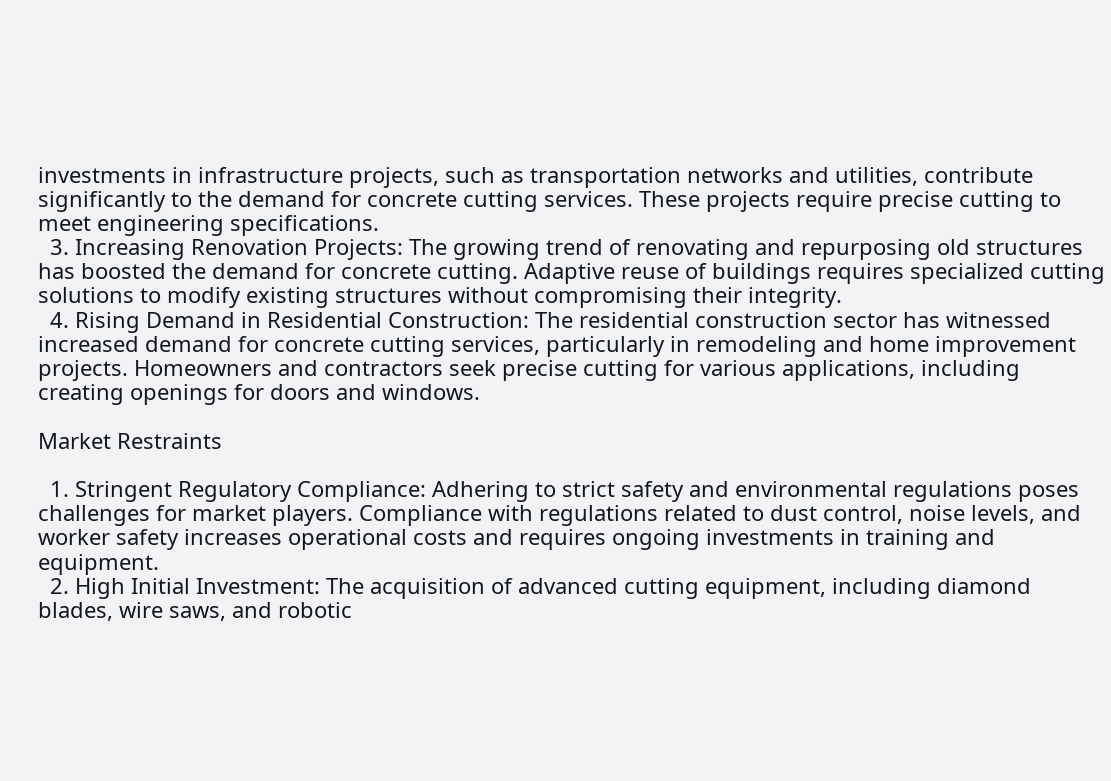investments in infrastructure projects, such as transportation networks and utilities, contribute significantly to the demand for concrete cutting services. These projects require precise cutting to meet engineering specifications.
  3. Increasing Renovation Projects: The growing trend of renovating and repurposing old structures has boosted the demand for concrete cutting. Adaptive reuse of buildings requires specialized cutting solutions to modify existing structures without compromising their integrity.
  4. Rising Demand in Residential Construction: The residential construction sector has witnessed increased demand for concrete cutting services, particularly in remodeling and home improvement projects. Homeowners and contractors seek precise cutting for various applications, including creating openings for doors and windows.

Market Restraints

  1. Stringent Regulatory Compliance: Adhering to strict safety and environmental regulations poses challenges for market players. Compliance with regulations related to dust control, noise levels, and worker safety increases operational costs and requires ongoing investments in training and equipment.
  2. High Initial Investment: The acquisition of advanced cutting equipment, including diamond blades, wire saws, and robotic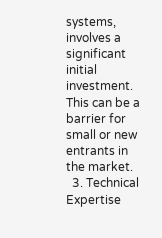systems, involves a significant initial investment. This can be a barrier for small or new entrants in the market.
  3. Technical Expertise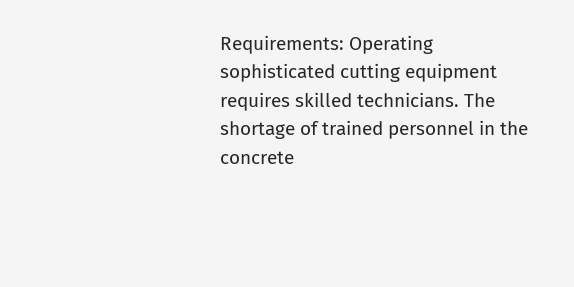Requirements: Operating sophisticated cutting equipment requires skilled technicians. The shortage of trained personnel in the concrete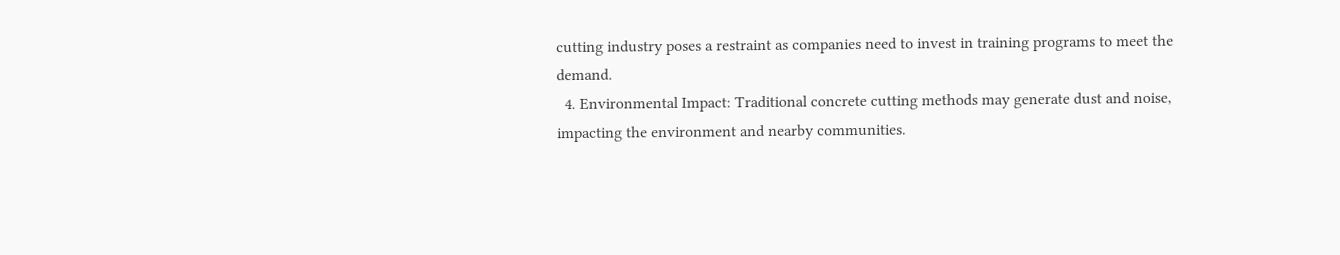cutting industry poses a restraint as companies need to invest in training programs to meet the demand.
  4. Environmental Impact: Traditional concrete cutting methods may generate dust and noise, impacting the environment and nearby communities.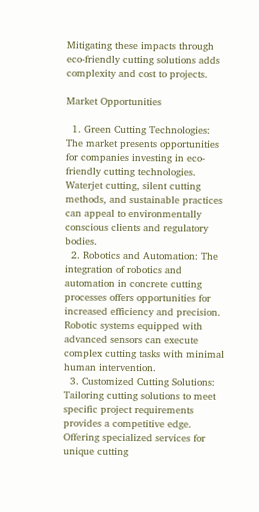Mitigating these impacts through eco-friendly cutting solutions adds complexity and cost to projects.

Market Opportunities

  1. Green Cutting Technologies: The market presents opportunities for companies investing in eco-friendly cutting technologies. Waterjet cutting, silent cutting methods, and sustainable practices can appeal to environmentally conscious clients and regulatory bodies.
  2. Robotics and Automation: The integration of robotics and automation in concrete cutting processes offers opportunities for increased efficiency and precision. Robotic systems equipped with advanced sensors can execute complex cutting tasks with minimal human intervention.
  3. Customized Cutting Solutions: Tailoring cutting solutions to meet specific project requirements provides a competitive edge. Offering specialized services for unique cutting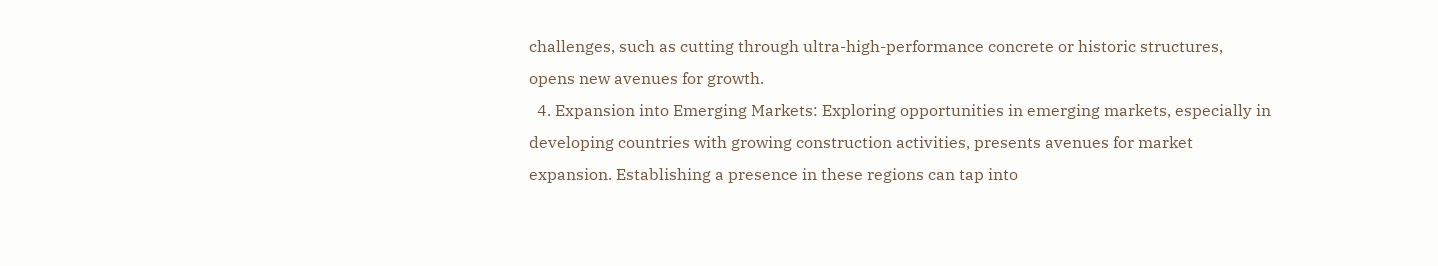challenges, such as cutting through ultra-high-performance concrete or historic structures, opens new avenues for growth.
  4. Expansion into Emerging Markets: Exploring opportunities in emerging markets, especially in developing countries with growing construction activities, presents avenues for market expansion. Establishing a presence in these regions can tap into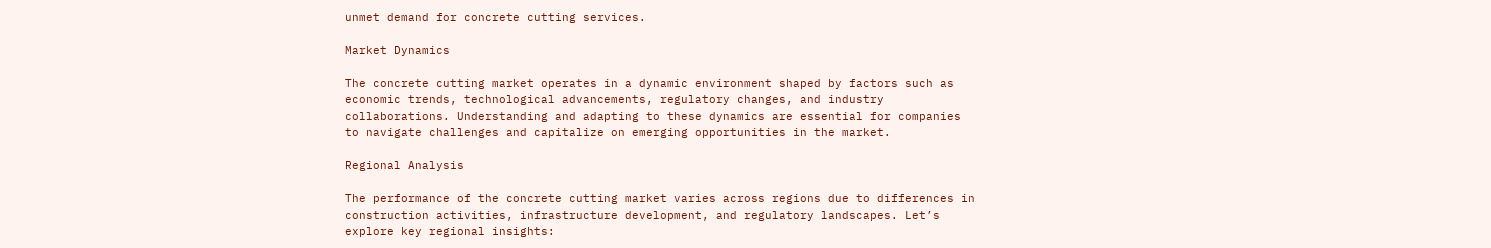unmet demand for concrete cutting services.

Market Dynamics

The concrete cutting market operates in a dynamic environment shaped by factors such as economic trends, technological advancements, regulatory changes, and industry collaborations. Understanding and adapting to these dynamics are essential for companies to navigate challenges and capitalize on emerging opportunities in the market.

Regional Analysis

The performance of the concrete cutting market varies across regions due to differences in construction activities, infrastructure development, and regulatory landscapes. Let’s explore key regional insights: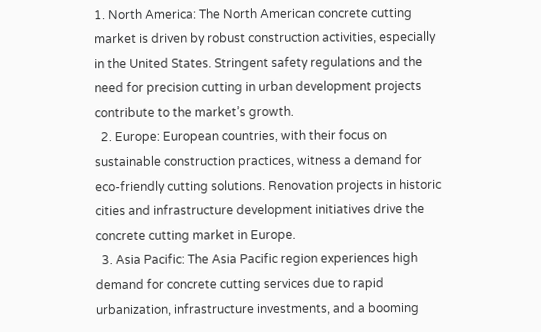1. North America: The North American concrete cutting market is driven by robust construction activities, especially in the United States. Stringent safety regulations and the need for precision cutting in urban development projects contribute to the market’s growth.
  2. Europe: European countries, with their focus on sustainable construction practices, witness a demand for eco-friendly cutting solutions. Renovation projects in historic cities and infrastructure development initiatives drive the concrete cutting market in Europe.
  3. Asia Pacific: The Asia Pacific region experiences high demand for concrete cutting services due to rapid urbanization, infrastructure investments, and a booming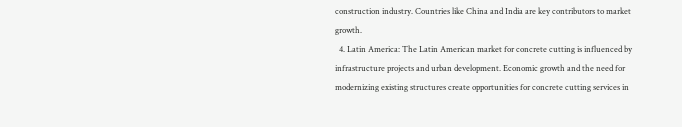construction industry. Countries like China and India are key contributors to market growth.
  4. Latin America: The Latin American market for concrete cutting is influenced by infrastructure projects and urban development. Economic growth and the need for modernizing existing structures create opportunities for concrete cutting services in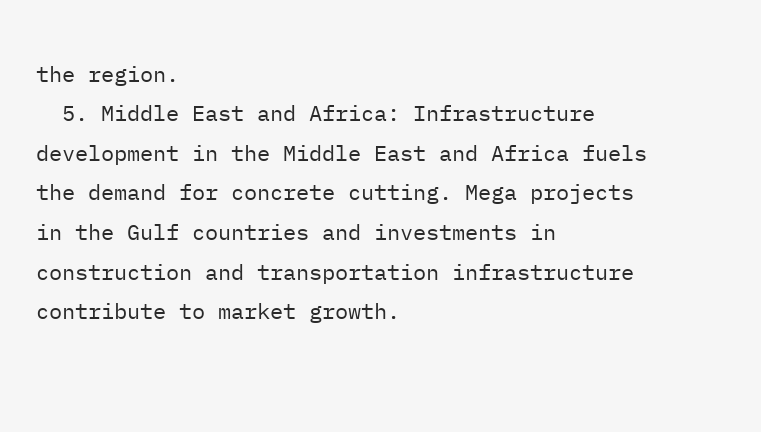the region.
  5. Middle East and Africa: Infrastructure development in the Middle East and Africa fuels the demand for concrete cutting. Mega projects in the Gulf countries and investments in construction and transportation infrastructure contribute to market growth.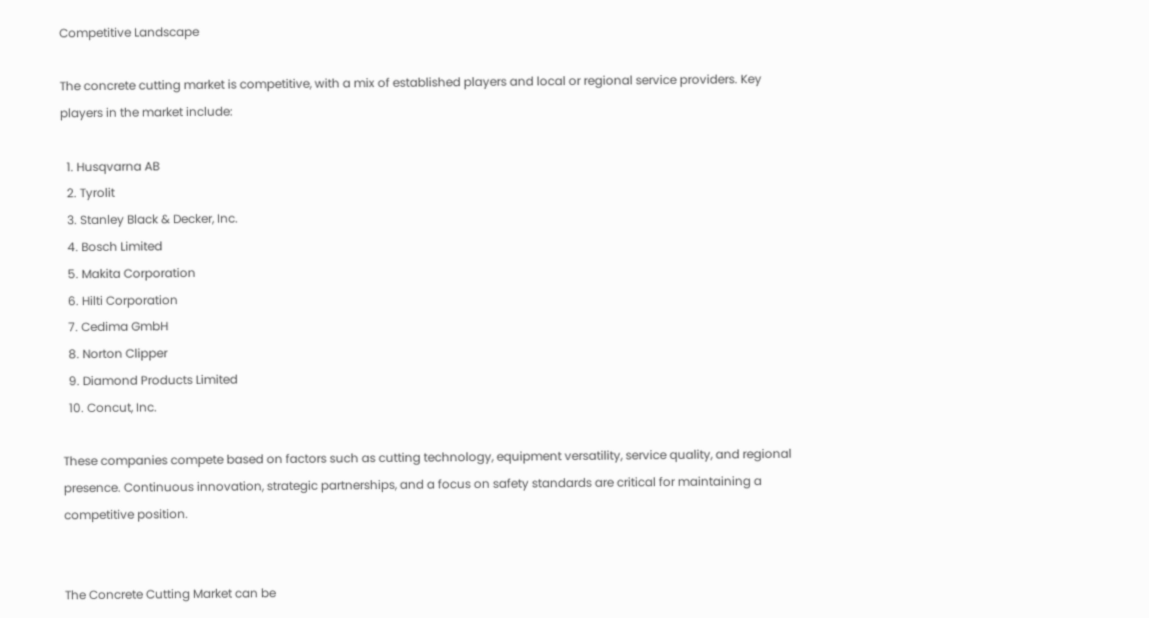Competitive Landscape

The concrete cutting market is competitive, with a mix of established players and local or regional service providers. Key players in the market include:

  1. Husqvarna AB
  2. Tyrolit
  3. Stanley Black & Decker, Inc.
  4. Bosch Limited
  5. Makita Corporation
  6. Hilti Corporation
  7. Cedima GmbH
  8. Norton Clipper
  9. Diamond Products Limited
  10. Concut, Inc.

These companies compete based on factors such as cutting technology, equipment versatility, service quality, and regional presence. Continuous innovation, strategic partnerships, and a focus on safety standards are critical for maintaining a competitive position.


The Concrete Cutting Market can be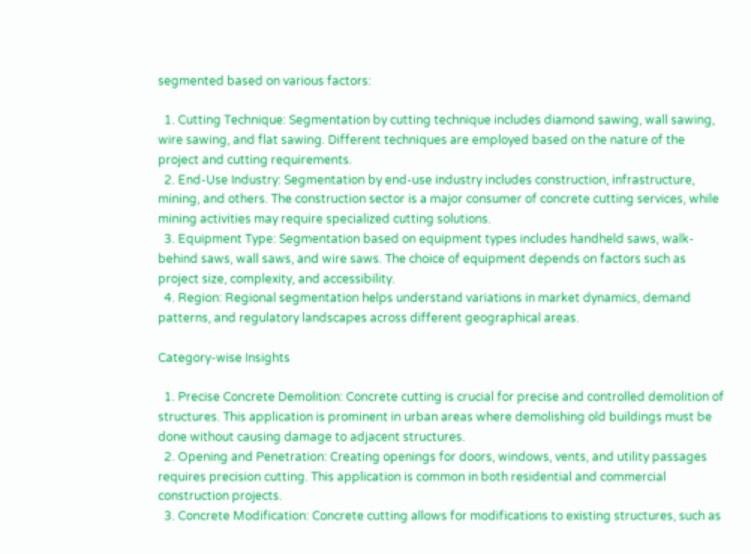segmented based on various factors:

  1. Cutting Technique: Segmentation by cutting technique includes diamond sawing, wall sawing, wire sawing, and flat sawing. Different techniques are employed based on the nature of the project and cutting requirements.
  2. End-Use Industry: Segmentation by end-use industry includes construction, infrastructure, mining, and others. The construction sector is a major consumer of concrete cutting services, while mining activities may require specialized cutting solutions.
  3. Equipment Type: Segmentation based on equipment types includes handheld saws, walk-behind saws, wall saws, and wire saws. The choice of equipment depends on factors such as project size, complexity, and accessibility.
  4. Region: Regional segmentation helps understand variations in market dynamics, demand patterns, and regulatory landscapes across different geographical areas.

Category-wise Insights

  1. Precise Concrete Demolition: Concrete cutting is crucial for precise and controlled demolition of structures. This application is prominent in urban areas where demolishing old buildings must be done without causing damage to adjacent structures.
  2. Opening and Penetration: Creating openings for doors, windows, vents, and utility passages requires precision cutting. This application is common in both residential and commercial construction projects.
  3. Concrete Modification: Concrete cutting allows for modifications to existing structures, such as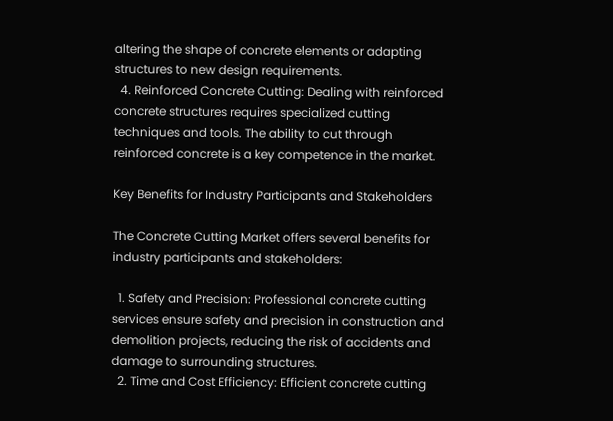altering the shape of concrete elements or adapting structures to new design requirements.
  4. Reinforced Concrete Cutting: Dealing with reinforced concrete structures requires specialized cutting techniques and tools. The ability to cut through reinforced concrete is a key competence in the market.

Key Benefits for Industry Participants and Stakeholders

The Concrete Cutting Market offers several benefits for industry participants and stakeholders:

  1. Safety and Precision: Professional concrete cutting services ensure safety and precision in construction and demolition projects, reducing the risk of accidents and damage to surrounding structures.
  2. Time and Cost Efficiency: Efficient concrete cutting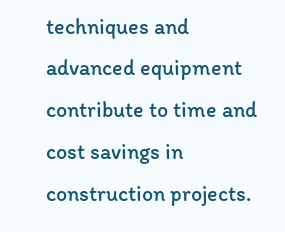techniques and advanced equipment contribute to time and cost savings in construction projects.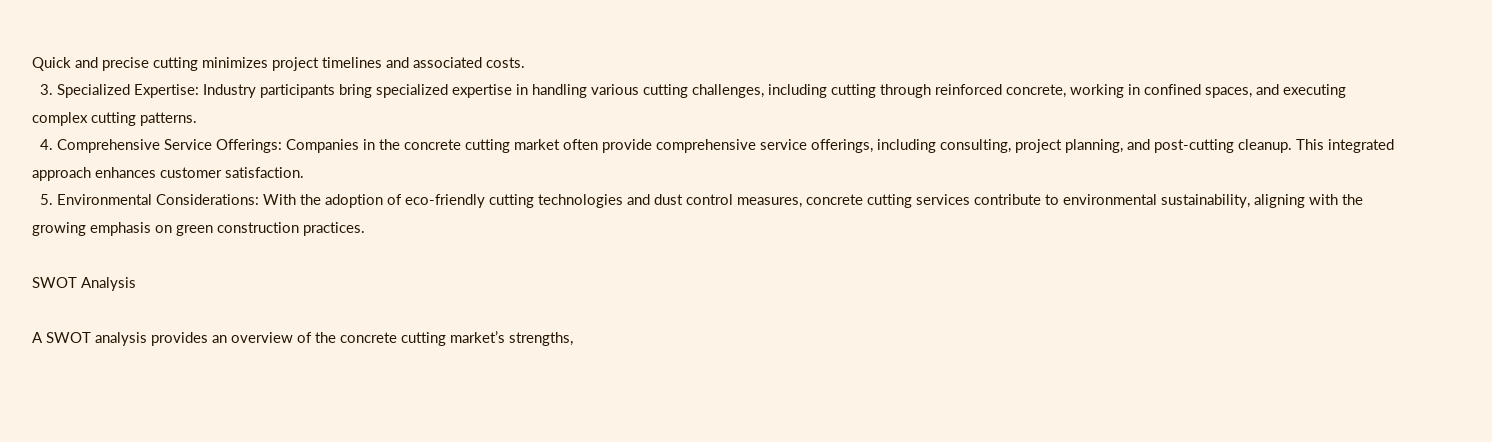Quick and precise cutting minimizes project timelines and associated costs.
  3. Specialized Expertise: Industry participants bring specialized expertise in handling various cutting challenges, including cutting through reinforced concrete, working in confined spaces, and executing complex cutting patterns.
  4. Comprehensive Service Offerings: Companies in the concrete cutting market often provide comprehensive service offerings, including consulting, project planning, and post-cutting cleanup. This integrated approach enhances customer satisfaction.
  5. Environmental Considerations: With the adoption of eco-friendly cutting technologies and dust control measures, concrete cutting services contribute to environmental sustainability, aligning with the growing emphasis on green construction practices.

SWOT Analysis

A SWOT analysis provides an overview of the concrete cutting market’s strengths,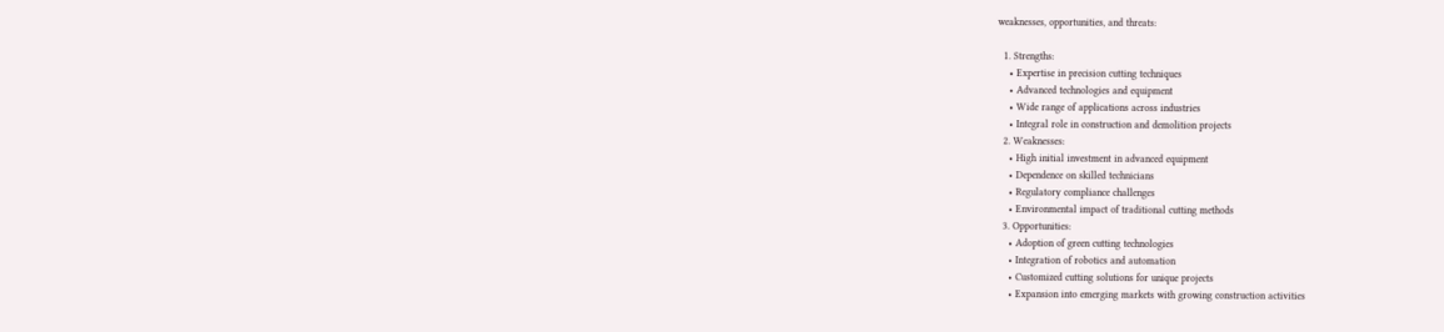weaknesses, opportunities, and threats:

  1. Strengths:
    • Expertise in precision cutting techniques
    • Advanced technologies and equipment
    • Wide range of applications across industries
    • Integral role in construction and demolition projects
  2. Weaknesses:
    • High initial investment in advanced equipment
    • Dependence on skilled technicians
    • Regulatory compliance challenges
    • Environmental impact of traditional cutting methods
  3. Opportunities:
    • Adoption of green cutting technologies
    • Integration of robotics and automation
    • Customized cutting solutions for unique projects
    • Expansion into emerging markets with growing construction activities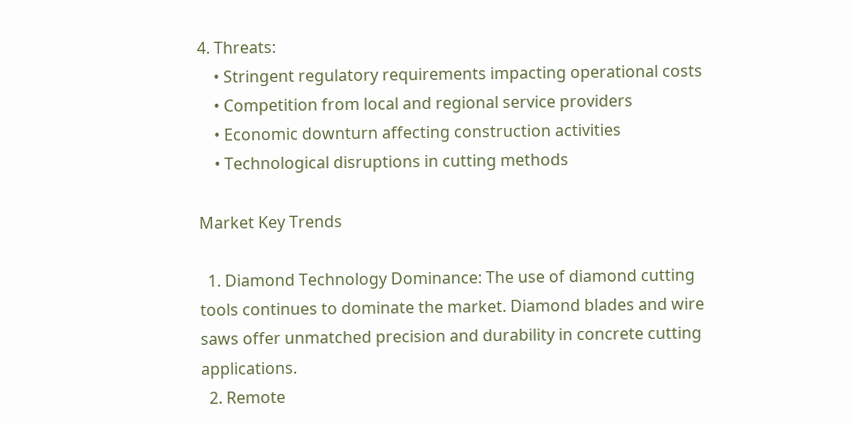4. Threats:
    • Stringent regulatory requirements impacting operational costs
    • Competition from local and regional service providers
    • Economic downturn affecting construction activities
    • Technological disruptions in cutting methods

Market Key Trends

  1. Diamond Technology Dominance: The use of diamond cutting tools continues to dominate the market. Diamond blades and wire saws offer unmatched precision and durability in concrete cutting applications.
  2. Remote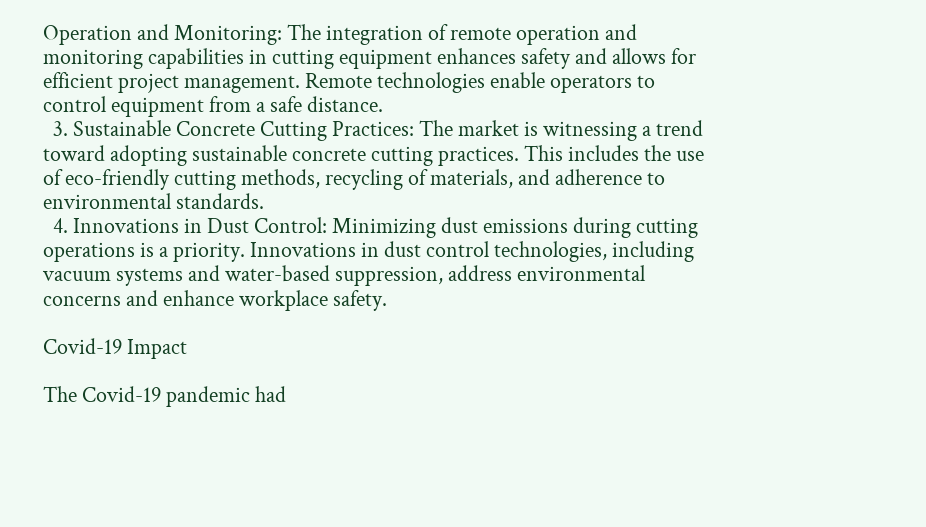Operation and Monitoring: The integration of remote operation and monitoring capabilities in cutting equipment enhances safety and allows for efficient project management. Remote technologies enable operators to control equipment from a safe distance.
  3. Sustainable Concrete Cutting Practices: The market is witnessing a trend toward adopting sustainable concrete cutting practices. This includes the use of eco-friendly cutting methods, recycling of materials, and adherence to environmental standards.
  4. Innovations in Dust Control: Minimizing dust emissions during cutting operations is a priority. Innovations in dust control technologies, including vacuum systems and water-based suppression, address environmental concerns and enhance workplace safety.

Covid-19 Impact

The Covid-19 pandemic had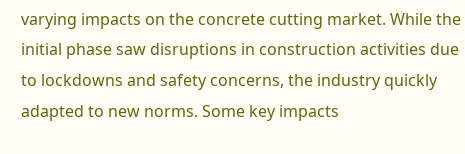varying impacts on the concrete cutting market. While the initial phase saw disruptions in construction activities due to lockdowns and safety concerns, the industry quickly adapted to new norms. Some key impacts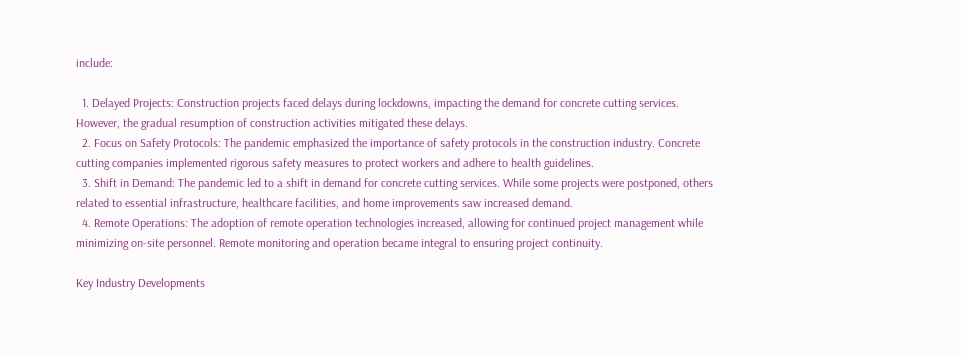include:

  1. Delayed Projects: Construction projects faced delays during lockdowns, impacting the demand for concrete cutting services. However, the gradual resumption of construction activities mitigated these delays.
  2. Focus on Safety Protocols: The pandemic emphasized the importance of safety protocols in the construction industry. Concrete cutting companies implemented rigorous safety measures to protect workers and adhere to health guidelines.
  3. Shift in Demand: The pandemic led to a shift in demand for concrete cutting services. While some projects were postponed, others related to essential infrastructure, healthcare facilities, and home improvements saw increased demand.
  4. Remote Operations: The adoption of remote operation technologies increased, allowing for continued project management while minimizing on-site personnel. Remote monitoring and operation became integral to ensuring project continuity.

Key Industry Developments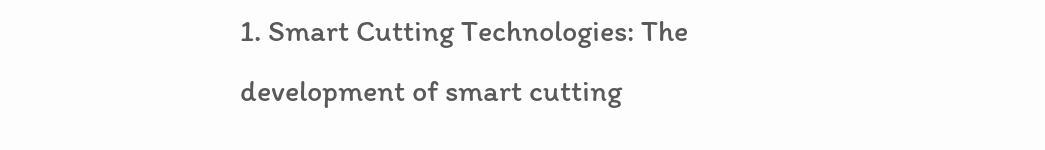1. Smart Cutting Technologies: The development of smart cutting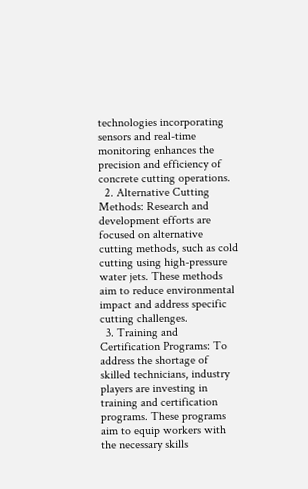technologies incorporating sensors and real-time monitoring enhances the precision and efficiency of concrete cutting operations.
  2. Alternative Cutting Methods: Research and development efforts are focused on alternative cutting methods, such as cold cutting using high-pressure water jets. These methods aim to reduce environmental impact and address specific cutting challenges.
  3. Training and Certification Programs: To address the shortage of skilled technicians, industry players are investing in training and certification programs. These programs aim to equip workers with the necessary skills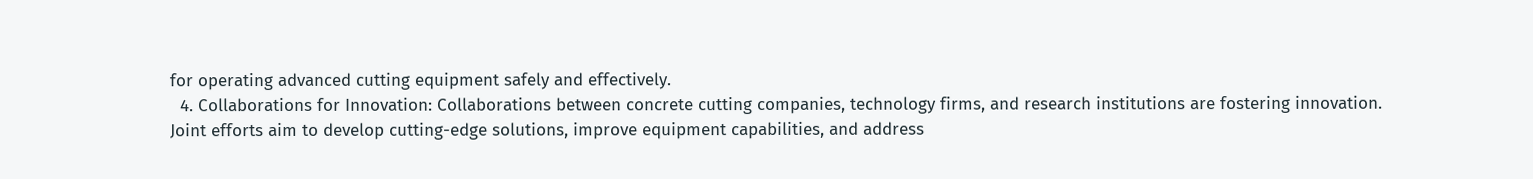for operating advanced cutting equipment safely and effectively.
  4. Collaborations for Innovation: Collaborations between concrete cutting companies, technology firms, and research institutions are fostering innovation. Joint efforts aim to develop cutting-edge solutions, improve equipment capabilities, and address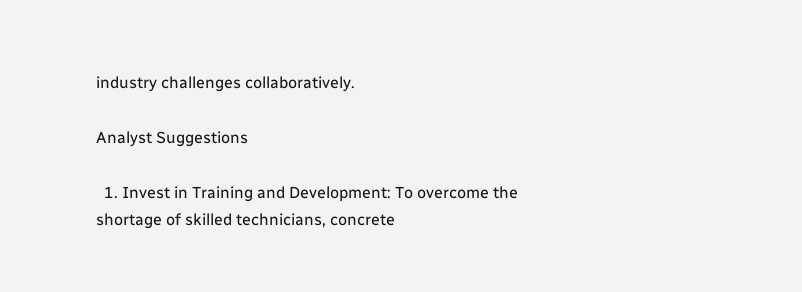industry challenges collaboratively.

Analyst Suggestions

  1. Invest in Training and Development: To overcome the shortage of skilled technicians, concrete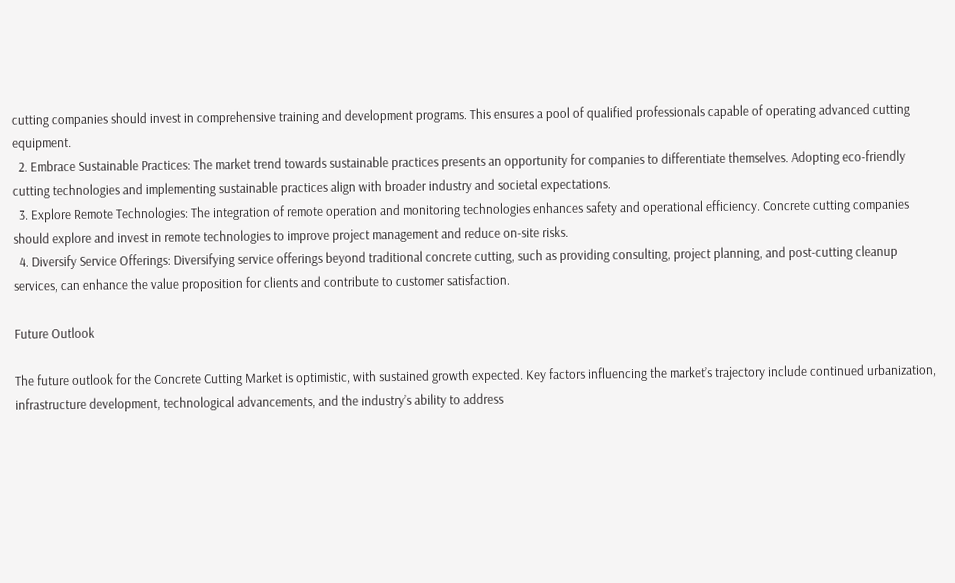cutting companies should invest in comprehensive training and development programs. This ensures a pool of qualified professionals capable of operating advanced cutting equipment.
  2. Embrace Sustainable Practices: The market trend towards sustainable practices presents an opportunity for companies to differentiate themselves. Adopting eco-friendly cutting technologies and implementing sustainable practices align with broader industry and societal expectations.
  3. Explore Remote Technologies: The integration of remote operation and monitoring technologies enhances safety and operational efficiency. Concrete cutting companies should explore and invest in remote technologies to improve project management and reduce on-site risks.
  4. Diversify Service Offerings: Diversifying service offerings beyond traditional concrete cutting, such as providing consulting, project planning, and post-cutting cleanup services, can enhance the value proposition for clients and contribute to customer satisfaction.

Future Outlook

The future outlook for the Concrete Cutting Market is optimistic, with sustained growth expected. Key factors influencing the market’s trajectory include continued urbanization, infrastructure development, technological advancements, and the industry’s ability to address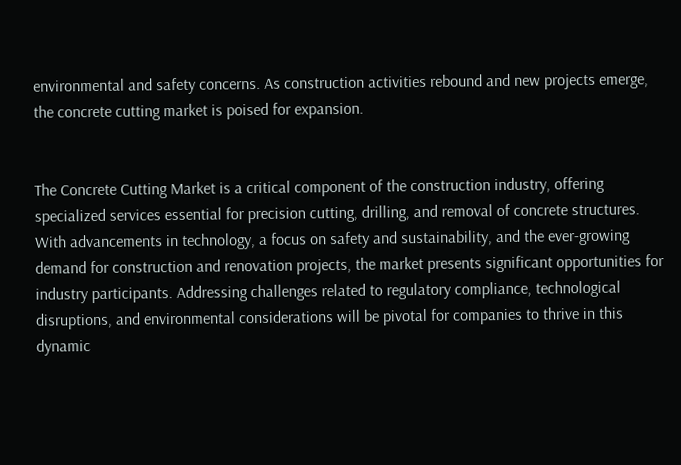environmental and safety concerns. As construction activities rebound and new projects emerge, the concrete cutting market is poised for expansion.


The Concrete Cutting Market is a critical component of the construction industry, offering specialized services essential for precision cutting, drilling, and removal of concrete structures. With advancements in technology, a focus on safety and sustainability, and the ever-growing demand for construction and renovation projects, the market presents significant opportunities for industry participants. Addressing challenges related to regulatory compliance, technological disruptions, and environmental considerations will be pivotal for companies to thrive in this dynamic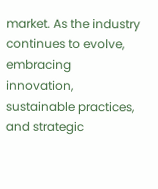market. As the industry continues to evolve, embracing innovation, sustainable practices, and strategic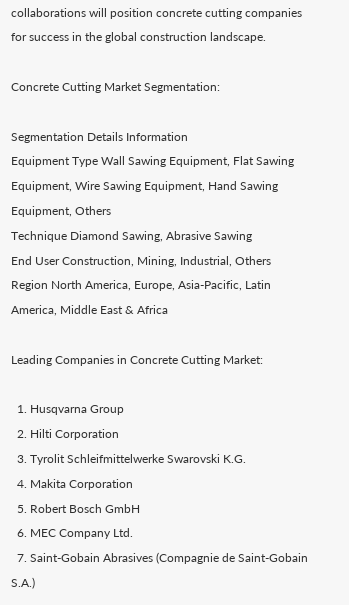collaborations will position concrete cutting companies for success in the global construction landscape.

Concrete Cutting Market Segmentation:

Segmentation Details Information
Equipment Type Wall Sawing Equipment, Flat Sawing Equipment, Wire Sawing Equipment, Hand Sawing Equipment, Others
Technique Diamond Sawing, Abrasive Sawing
End User Construction, Mining, Industrial, Others
Region North America, Europe, Asia-Pacific, Latin America, Middle East & Africa

Leading Companies in Concrete Cutting Market:

  1. Husqvarna Group
  2. Hilti Corporation
  3. Tyrolit Schleifmittelwerke Swarovski K.G.
  4. Makita Corporation
  5. Robert Bosch GmbH
  6. MEC Company Ltd.
  7. Saint-Gobain Abrasives (Compagnie de Saint-Gobain S.A.)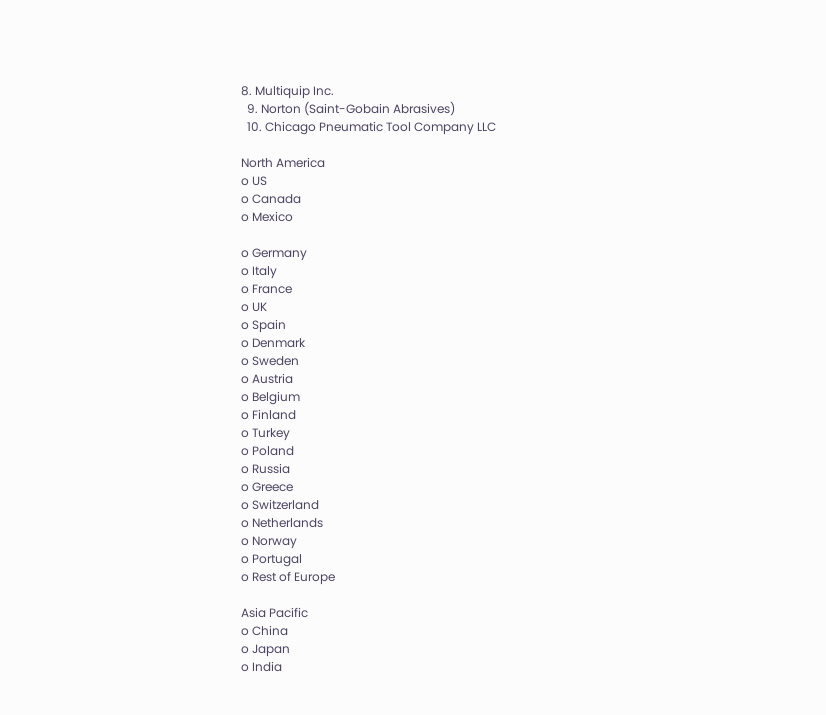8. Multiquip Inc.
  9. Norton (Saint-Gobain Abrasives)
  10. Chicago Pneumatic Tool Company LLC

North America
o US
o Canada
o Mexico

o Germany
o Italy
o France
o UK
o Spain
o Denmark
o Sweden
o Austria
o Belgium
o Finland
o Turkey
o Poland
o Russia
o Greece
o Switzerland
o Netherlands
o Norway
o Portugal
o Rest of Europe

Asia Pacific
o China
o Japan
o India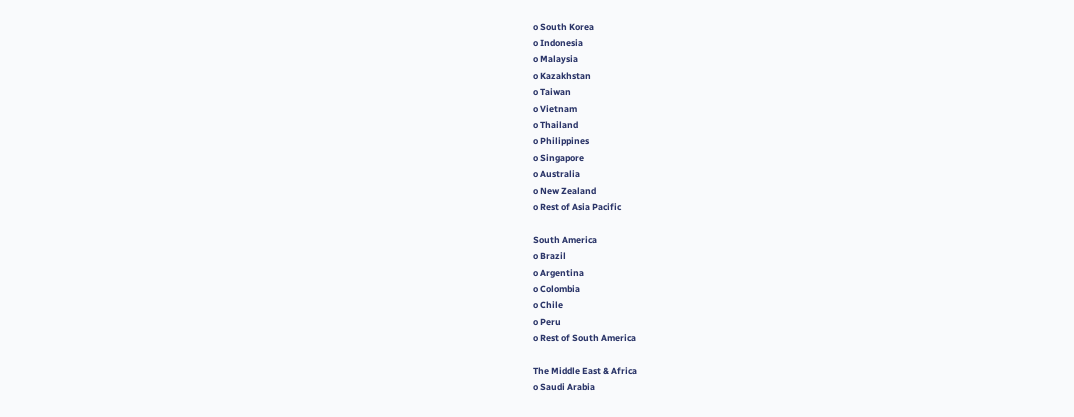o South Korea
o Indonesia
o Malaysia
o Kazakhstan
o Taiwan
o Vietnam
o Thailand
o Philippines
o Singapore
o Australia
o New Zealand
o Rest of Asia Pacific

South America
o Brazil
o Argentina
o Colombia
o Chile
o Peru
o Rest of South America

The Middle East & Africa
o Saudi Arabia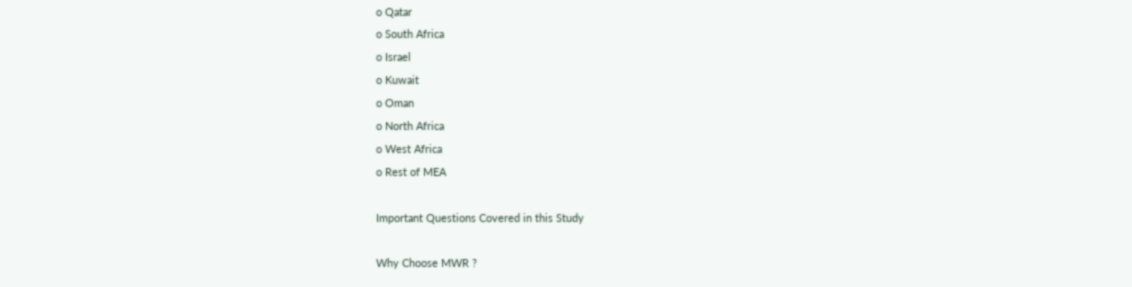o Qatar
o South Africa
o Israel
o Kuwait
o Oman
o North Africa
o West Africa
o Rest of MEA

Important Questions Covered in this Study

Why Choose MWR ?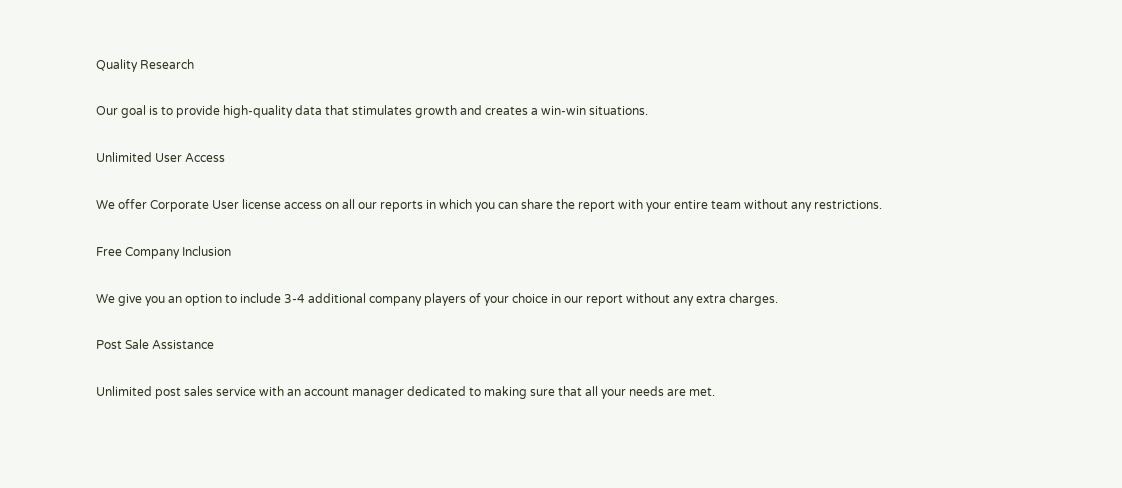Quality Research

Our goal is to provide high-quality data that stimulates growth and creates a win-win situations.

Unlimited User Access

We offer Corporate User license access on all our reports in which you can share the report with your entire team without any restrictions.

Free Company Inclusion

We give you an option to include 3-4 additional company players of your choice in our report without any extra charges.

Post Sale Assistance

Unlimited post sales service with an account manager dedicated to making sure that all your needs are met.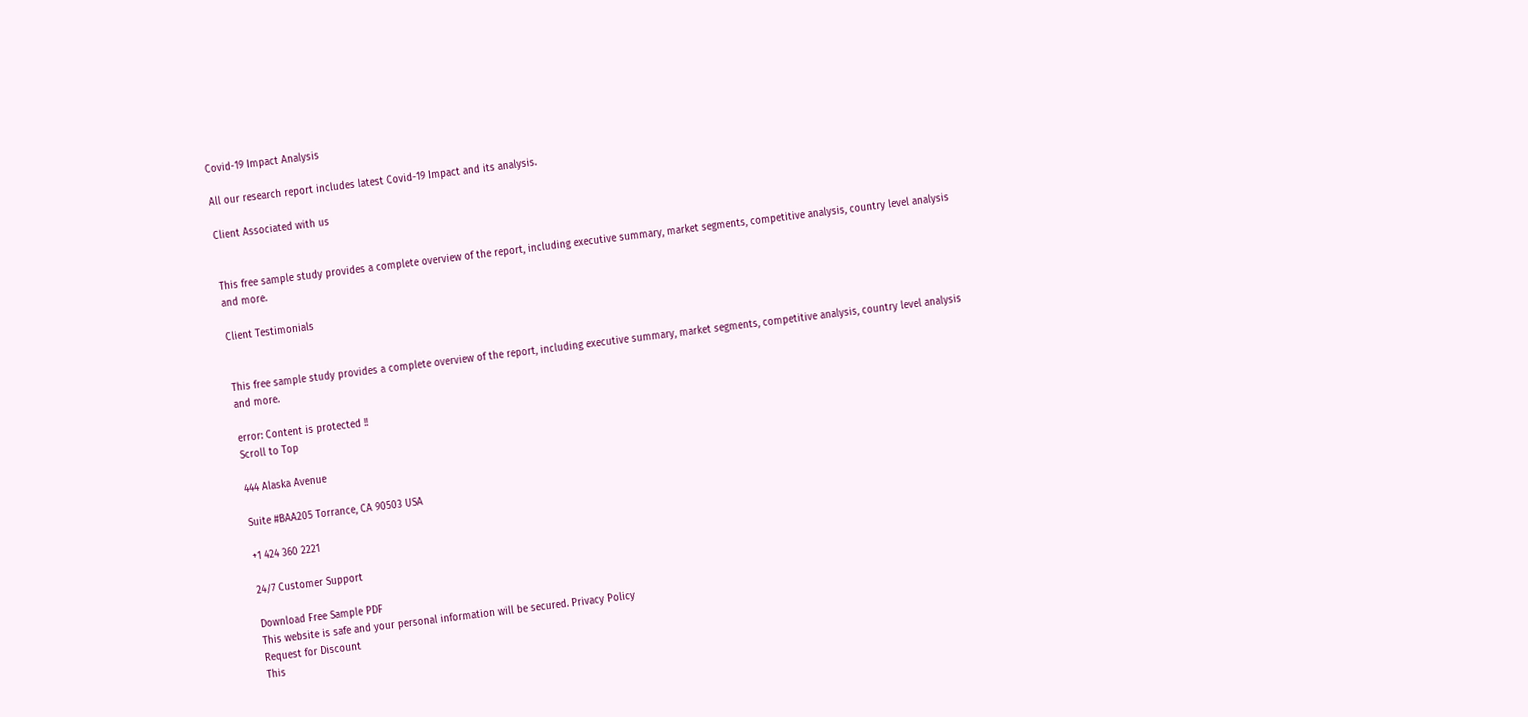Covid-19 Impact Analysis

All our research report includes latest Covid-19 Impact and its analysis.

Client Associated with us


This free sample study provides a complete overview of the report, including executive summary, market segments, competitive analysis, country level analysis and more.

Client Testimonials


This free sample study provides a complete overview of the report, including executive summary, market segments, competitive analysis, country level analysis and more.

error: Content is protected !!
Scroll to Top

444 Alaska Avenue

Suite #BAA205 Torrance, CA 90503 USA

+1 424 360 2221

24/7 Customer Support

Download Free Sample PDF
This website is safe and your personal information will be secured. Privacy Policy
Request for Discount
This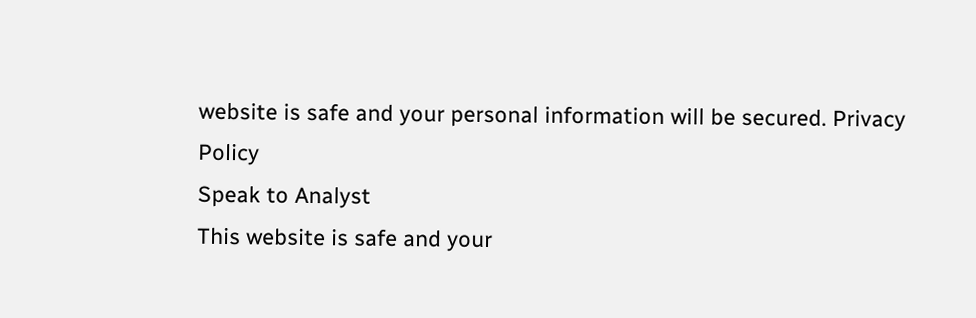website is safe and your personal information will be secured. Privacy Policy
Speak to Analyst
This website is safe and your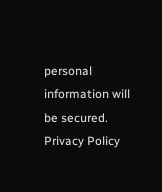personal information will be secured. Privacy Policy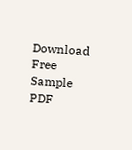Download Free Sample PDF